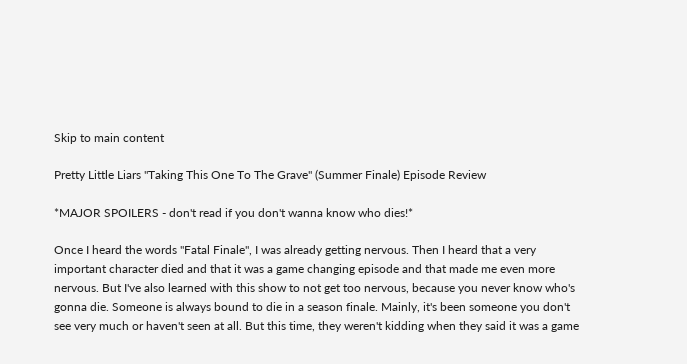Skip to main content

Pretty Little Liars "Taking This One To The Grave" (Summer Finale) Episode Review

*MAJOR SPOILERS - don't read if you don't wanna know who dies!*

Once I heard the words "Fatal Finale", I was already getting nervous. Then I heard that a very important character died and that it was a game changing episode and that made me even more nervous. But I've also learned with this show to not get too nervous, because you never know who's gonna die. Someone is always bound to die in a season finale. Mainly, it's been someone you don't see very much or haven't seen at all. But this time, they weren't kidding when they said it was a game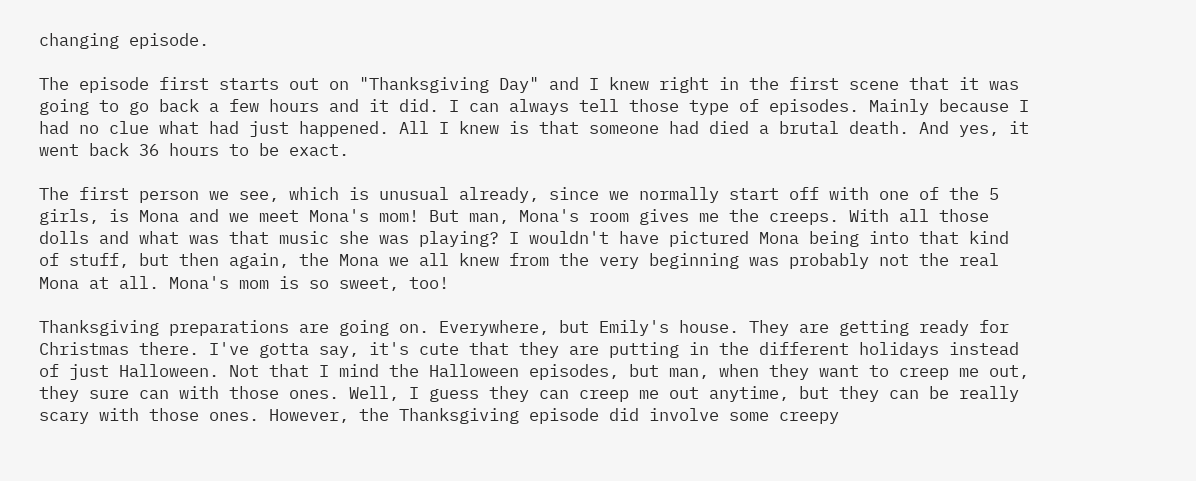changing episode.

The episode first starts out on "Thanksgiving Day" and I knew right in the first scene that it was going to go back a few hours and it did. I can always tell those type of episodes. Mainly because I had no clue what had just happened. All I knew is that someone had died a brutal death. And yes, it went back 36 hours to be exact.

The first person we see, which is unusual already, since we normally start off with one of the 5 girls, is Mona and we meet Mona's mom! But man, Mona's room gives me the creeps. With all those dolls and what was that music she was playing? I wouldn't have pictured Mona being into that kind of stuff, but then again, the Mona we all knew from the very beginning was probably not the real Mona at all. Mona's mom is so sweet, too!

Thanksgiving preparations are going on. Everywhere, but Emily's house. They are getting ready for Christmas there. I've gotta say, it's cute that they are putting in the different holidays instead of just Halloween. Not that I mind the Halloween episodes, but man, when they want to creep me out, they sure can with those ones. Well, I guess they can creep me out anytime, but they can be really scary with those ones. However, the Thanksgiving episode did involve some creepy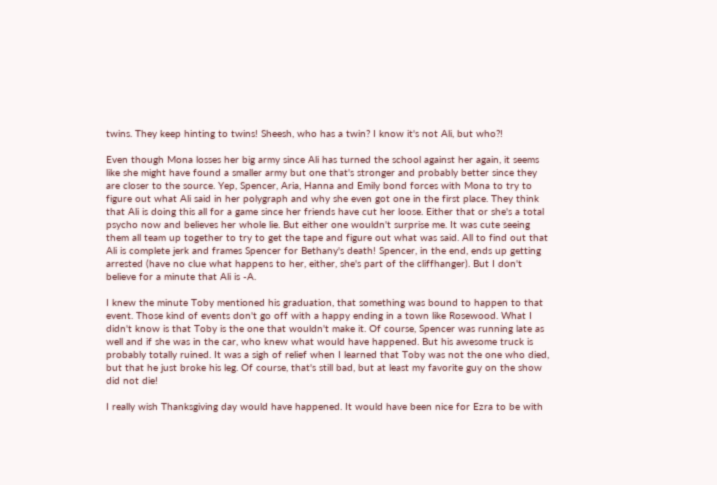twins. They keep hinting to twins! Sheesh, who has a twin? I know it's not Ali, but who?!

Even though Mona losses her big army since Ali has turned the school against her again, it seems like she might have found a smaller army but one that's stronger and probably better since they are closer to the source. Yep, Spencer, Aria, Hanna and Emily bond forces with Mona to try to figure out what Ali said in her polygraph and why she even got one in the first place. They think that Ali is doing this all for a game since her friends have cut her loose. Either that or she's a total psycho now and believes her whole lie. But either one wouldn't surprise me. It was cute seeing them all team up together to try to get the tape and figure out what was said. All to find out that Ali is complete jerk and frames Spencer for Bethany's death! Spencer, in the end, ends up getting arrested (have no clue what happens to her, either, she's part of the cliffhanger). But I don't believe for a minute that Ali is -A.

I knew the minute Toby mentioned his graduation, that something was bound to happen to that event. Those kind of events don't go off with a happy ending in a town like Rosewood. What I didn't know is that Toby is the one that wouldn't make it. Of course, Spencer was running late as well and if she was in the car, who knew what would have happened. But his awesome truck is probably totally ruined. It was a sigh of relief when I learned that Toby was not the one who died, but that he just broke his leg. Of course, that's still bad, but at least my favorite guy on the show did not die!

I really wish Thanksgiving day would have happened. It would have been nice for Ezra to be with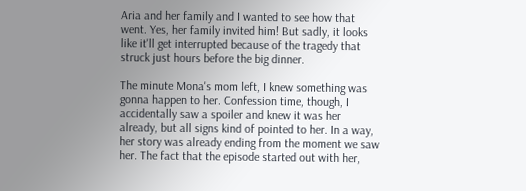Aria and her family and I wanted to see how that went. Yes, her family invited him! But sadly, it looks like it'll get interrupted because of the tragedy that struck just hours before the big dinner.

The minute Mona's mom left, I knew something was gonna happen to her. Confession time, though, I accidentally saw a spoiler and knew it was her already, but all signs kind of pointed to her. In a way, her story was already ending from the moment we saw her. The fact that the episode started out with her,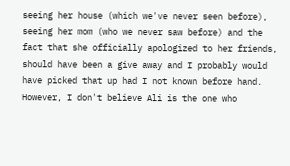seeing her house (which we've never seen before), seeing her mom (who we never saw before) and the fact that she officially apologized to her friends, should have been a give away and I probably would have picked that up had I not known before hand. However, I don't believe Ali is the one who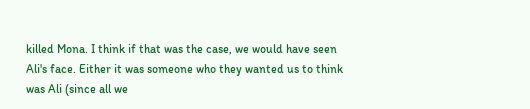killed Mona. I think if that was the case, we would have seen Ali's face. Either it was someone who they wanted us to think was Ali (since all we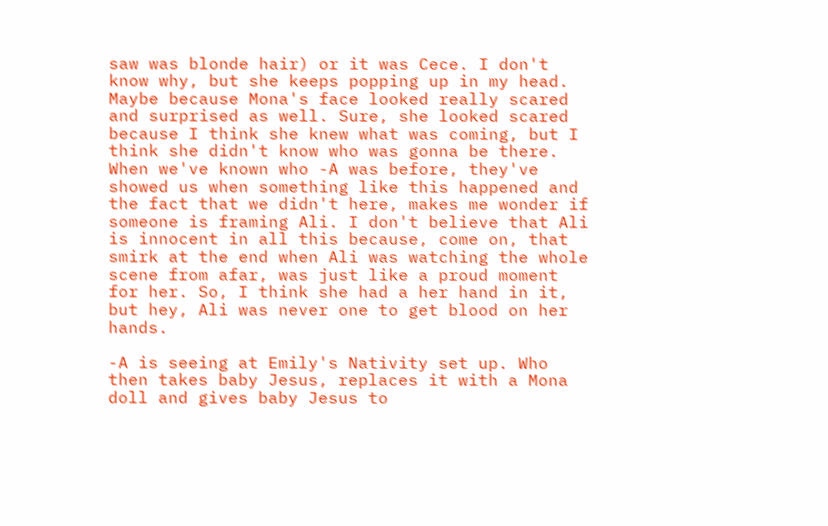saw was blonde hair) or it was Cece. I don't know why, but she keeps popping up in my head. Maybe because Mona's face looked really scared and surprised as well. Sure, she looked scared because I think she knew what was coming, but I think she didn't know who was gonna be there. When we've known who -A was before, they've showed us when something like this happened and the fact that we didn't here, makes me wonder if someone is framing Ali. I don't believe that Ali is innocent in all this because, come on, that smirk at the end when Ali was watching the whole scene from afar, was just like a proud moment for her. So, I think she had a her hand in it, but hey, Ali was never one to get blood on her hands.

-A is seeing at Emily's Nativity set up. Who then takes baby Jesus, replaces it with a Mona doll and gives baby Jesus to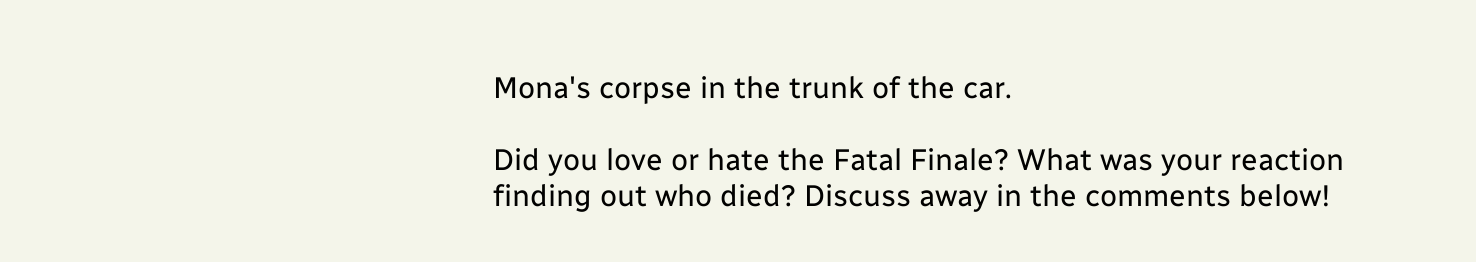Mona's corpse in the trunk of the car.

Did you love or hate the Fatal Finale? What was your reaction finding out who died? Discuss away in the comments below!